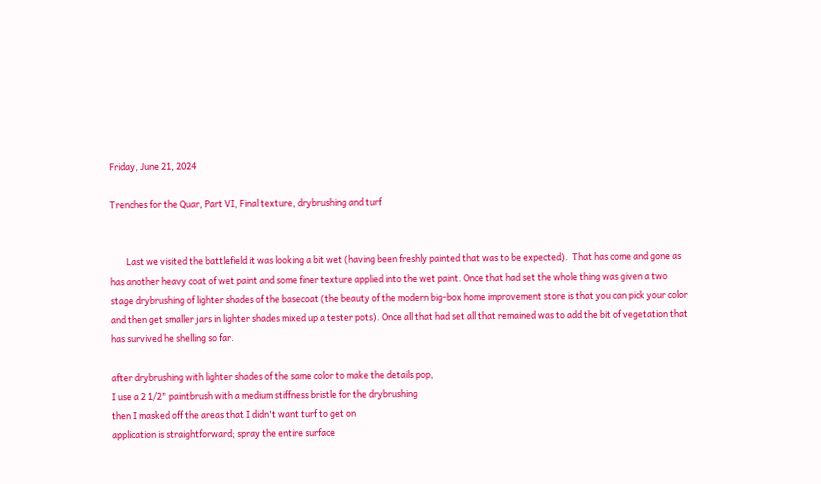Friday, June 21, 2024

Trenches for the Quar, Part VI, Final texture, drybrushing and turf


        Last we visited the battlefield it was looking a bit wet (having been freshly painted that was to be expected).  That has come and gone as has another heavy coat of wet paint and some finer texture applied into the wet paint. Once that had set the whole thing was given a two stage drybrushing of lighter shades of the basecoat (the beauty of the modern big-box home improvement store is that you can pick your color and then get smaller jars in lighter shades mixed up a tester pots). Once all that had set all that remained was to add the bit of vegetation that has survived he shelling so far.

after drybrushing with lighter shades of the same color to make the details pop,
I use a 2 1/2" paintbrush with a medium stiffness bristle for the drybrushing
then I masked off the areas that I didn't want turf to get on
application is straightforward; spray the entire surface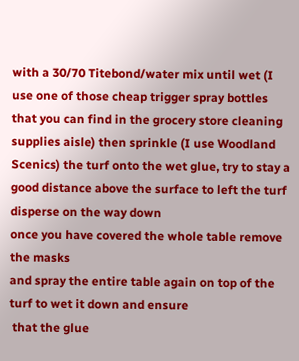with a 30/70 Titebond/water mix until wet (I use one of those cheap trigger spray bottles that you can find in the grocery store cleaning supplies aisle) then sprinkle (I use Woodland Scenics) the turf onto the wet glue, try to stay a good distance above the surface to left the turf disperse on the way down
once you have covered the whole table remove the masks
and spray the entire table again on top of the turf to wet it down and ensure
 that the glue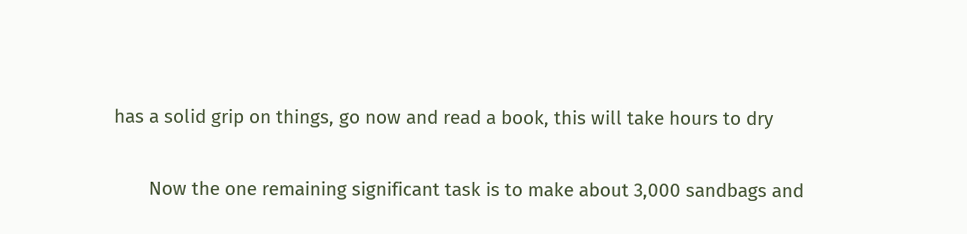has a solid grip on things, go now and read a book, this will take hours to dry

       Now the one remaining significant task is to make about 3,000 sandbags and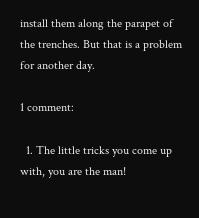install them along the parapet of the trenches. But that is a problem for another day.

1 comment:

  1. The little tricks you come up with, you are the man!